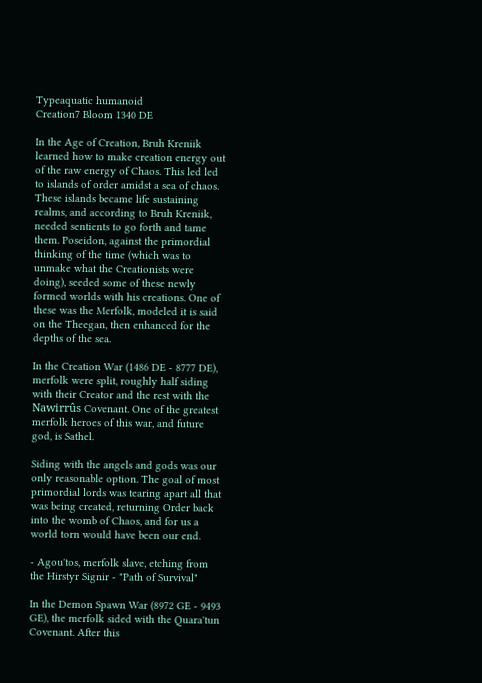Typeaquatic humanoid
Creation7 Bloom 1340 DE

In the Age of Creation, Bruh Kreniik learned how to make creation energy out of the raw energy of Chaos. This led led to islands of order amidst a sea of chaos. These islands became life sustaining realms, and according to Bruh Kreniik, needed sentients to go forth and tame them. Poseidon, against the primordial thinking of the time (which was to unmake what the Creationists were doing), seeded some of these newly formed worlds with his creations. One of these was the Merfolk, modeled it is said on the Theegan, then enhanced for the depths of the sea.

In the Creation War (1486 DE - 8777 DE), merfolk were split, roughly half siding with their Creator and the rest with the Nawirrûs Covenant. One of the greatest merfolk heroes of this war, and future god, is Sathel.

Siding with the angels and gods was our only reasonable option. The goal of most primordial lords was tearing apart all that was being created, returning Order back into the womb of Chaos, and for us a world torn would have been our end.

- Agou'tos, merfolk slave, etching from the Hirstyr Signir - "Path of Survival"

In the Demon Spawn War (8972 GE - 9493 GE), the merfolk sided with the Quara'tun Covenant. After this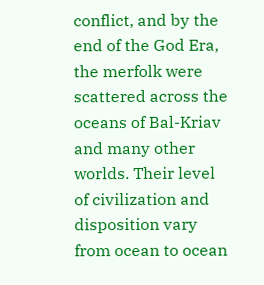conflict, and by the end of the God Era, the merfolk were scattered across the oceans of Bal-Kriav and many other worlds. Their level of civilization and disposition vary from ocean to ocean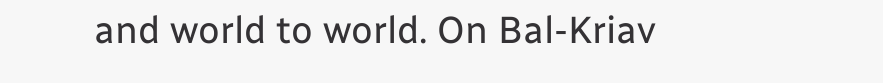and world to world. On Bal-Kriav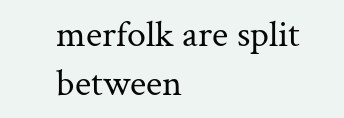merfolk are split between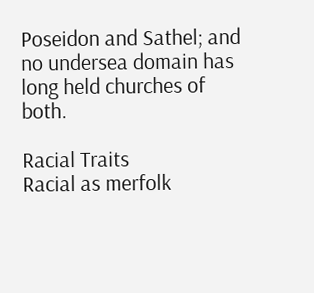Poseidon and Sathel; and no undersea domain has long held churches of both.

Racial Traits
Racial as merfolk